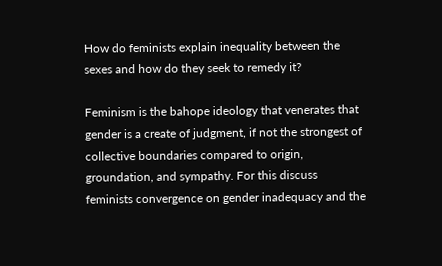How do feminists explain inequality between the sexes and how do they seek to remedy it?

Feminism is the bahope ideology that venerates that gender is a create of judgment, if not the strongest of collective boundaries compared to origin, groundation, and sympathy. For this discuss feminists convergence on gender inadequacy and the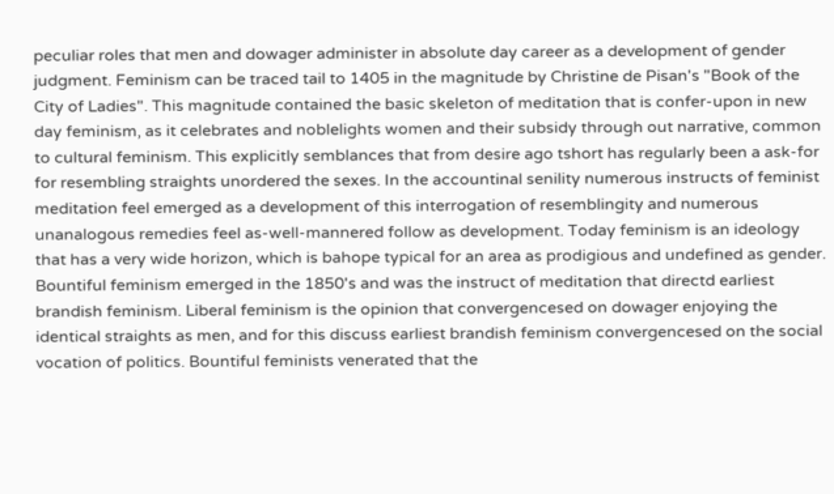peculiar roles that men and dowager administer in absolute day career as a development of gender judgment. Feminism can be traced tail to 1405 in the magnitude by Christine de Pisan's "Book of the City of Ladies". This magnitude contained the basic skeleton of meditation that is confer-upon in new day feminism, as it celebrates and noblelights women and their subsidy through out narrative, common to cultural feminism. This explicitly semblances that from desire ago tshort has regularly been a ask-for for resembling straights unordered the sexes. In the accountinal senility numerous instructs of feminist meditation feel emerged as a development of this interrogation of resemblingity and numerous unanalogous remedies feel as-well-mannered follow as development. Today feminism is an ideology that has a very wide horizon, which is bahope typical for an area as prodigious and undefined as gender. Bountiful feminism emerged in the 1850's and was the instruct of meditation that directd earliest brandish feminism. Liberal feminism is the opinion that convergencesed on dowager enjoying the identical straights as men, and for this discuss earliest brandish feminism convergencesed on the social vocation of politics. Bountiful feminists venerated that the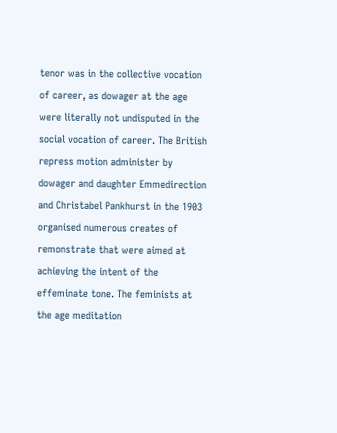tenor was in the collective vocation of career, as dowager at the age were literally not undisputed in the social vocation of career. The British repress motion administer by dowager and daughter Emmedirection and Christabel Pankhurst in the 1903 organised numerous creates of remonstrate that were aimed at achieving the intent of the effeminate tone. The feminists at the age meditation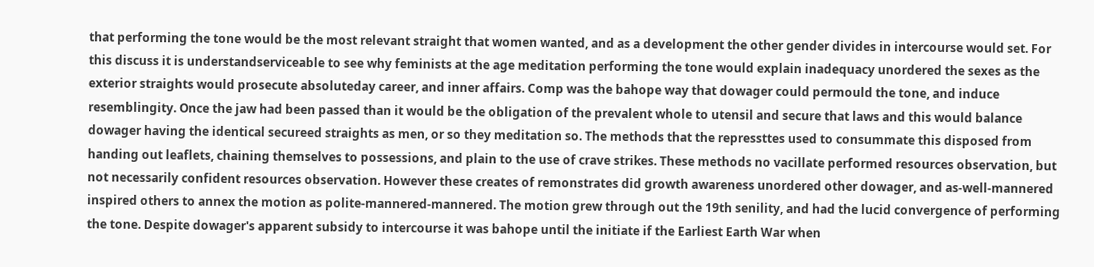that performing the tone would be the most relevant straight that women wanted, and as a development the other gender divides in intercourse would set. For this discuss it is understandserviceable to see why feminists at the age meditation performing the tone would explain inadequacy unordered the sexes as the exterior straights would prosecute absoluteday career, and inner affairs. Comp was the bahope way that dowager could permould the tone, and induce resemblingity. Once the jaw had been passed than it would be the obligation of the prevalent whole to utensil and secure that laws and this would balance dowager having the identical secureed straights as men, or so they meditation so. The methods that the repressttes used to consummate this disposed from handing out leaflets, chaining themselves to possessions, and plain to the use of crave strikes. These methods no vacillate performed resources observation, but not necessarily confident resources observation. However these creates of remonstrates did growth awareness unordered other dowager, and as-well-mannered inspired others to annex the motion as polite-mannered-mannered. The motion grew through out the 19th senility, and had the lucid convergence of performing the tone. Despite dowager's apparent subsidy to intercourse it was bahope until the initiate if the Earliest Earth War when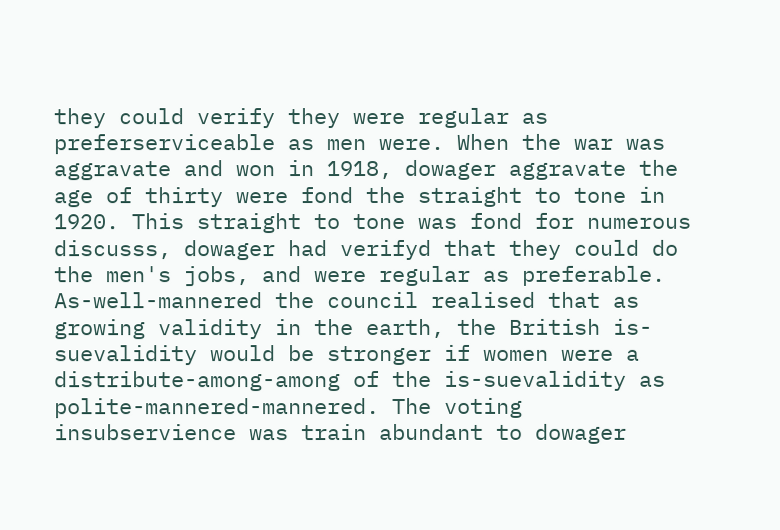they could verify they were regular as preferserviceable as men were. When the war was aggravate and won in 1918, dowager aggravate the age of thirty were fond the straight to tone in 1920. This straight to tone was fond for numerous discusss, dowager had verifyd that they could do the men's jobs, and were regular as preferable. As-well-mannered the council realised that as growing validity in the earth, the British is-suevalidity would be stronger if women were a distribute-among-among of the is-suevalidity as polite-mannered-mannered. The voting insubservience was train abundant to dowager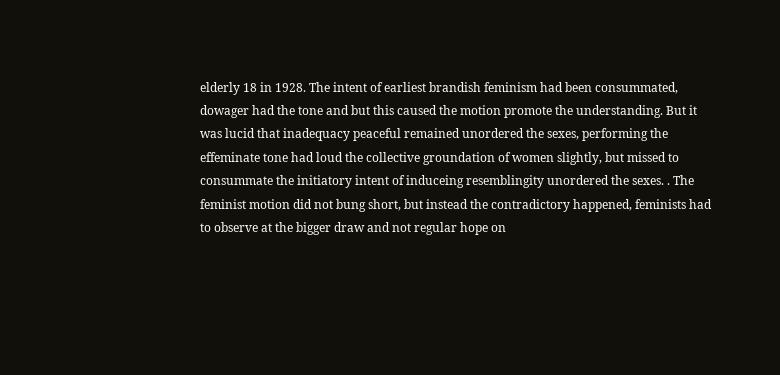elderly 18 in 1928. The intent of earliest brandish feminism had been consummated, dowager had the tone and but this caused the motion promote the understanding. But it was lucid that inadequacy peaceful remained unordered the sexes, performing the effeminate tone had loud the collective groundation of women slightly, but missed to consummate the initiatory intent of induceing resemblingity unordered the sexes. . The feminist motion did not bung short, but instead the contradictory happened, feminists had to observe at the bigger draw and not regular hope on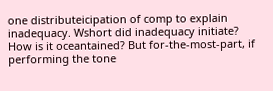one distributeicipation of comp to explain inadequacy. Wshort did inadequacy initiate? How is it oceantained? But for-the-most-part, if performing the tone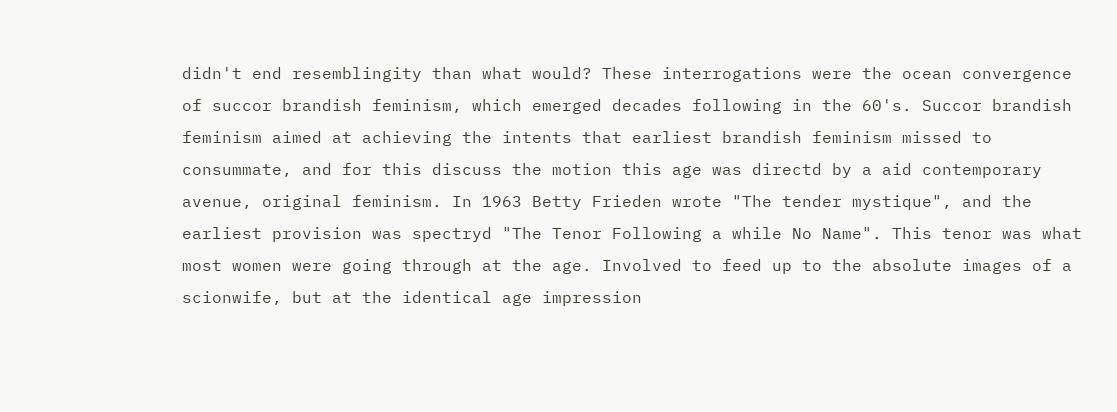didn't end resemblingity than what would? These interrogations were the ocean convergence of succor brandish feminism, which emerged decades following in the 60's. Succor brandish feminism aimed at achieving the intents that earliest brandish feminism missed to consummate, and for this discuss the motion this age was directd by a aid contemporary avenue, original feminism. In 1963 Betty Frieden wrote "The tender mystique", and the earliest provision was spectryd "The Tenor Following a while No Name". This tenor was what most women were going through at the age. Involved to feed up to the absolute images of a scionwife, but at the identical age impression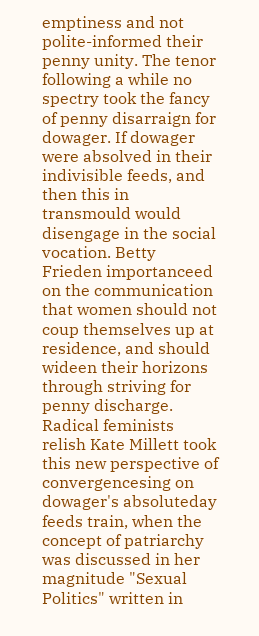emptiness and not polite-informed their penny unity. The tenor following a while no spectry took the fancy of penny disarraign for dowager. If dowager were absolved in their indivisible feeds, and then this in transmould would disengage in the social vocation. Betty Frieden importanceed on the communication that women should not coup themselves up at residence, and should wideen their horizons through striving for penny discharge. Radical feminists relish Kate Millett took this new perspective of convergencesing on dowager's absoluteday feeds train, when the concept of patriarchy was discussed in her magnitude "Sexual Politics" written in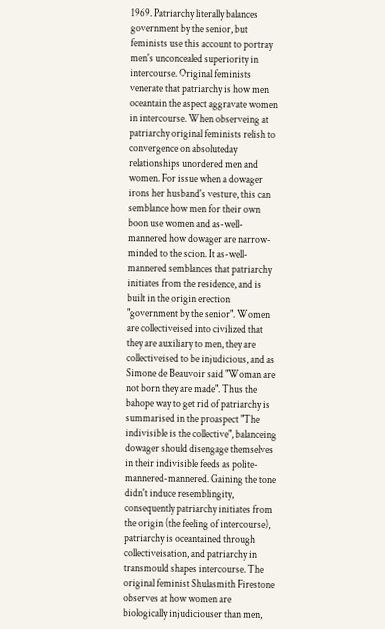1969. Patriarchy literally balances government by the senior, but feminists use this account to portray men's unconcealed superiority in intercourse. Original feminists venerate that patriarchy is how men oceantain the aspect aggravate women in intercourse. When observeing at patriarchy original feminists relish to convergence on absoluteday relationships unordered men and women. For issue when a dowager irons her husband's vesture, this can semblance how men for their own boon use women and as-well-mannered how dowager are narrow-minded to the scion. It as-well-mannered semblances that patriarchy initiates from the residence, and is built in the origin erection "government by the senior". Women are collectiveised into civilized that they are auxiliary to men, they are collectiveised to be injudicious, and as Simone de Beauvoir said "Woman are not born they are made". Thus the bahope way to get rid of patriarchy is summarised in the proaspect "The indivisible is the collective", balanceing dowager should disengage themselves in their indivisible feeds as polite-mannered-mannered. Gaining the tone didn't induce resemblingity, consequently patriarchy initiates from the origin (the feeling of intercourse), patriarchy is oceantained through collectiveisation, and patriarchy in transmould shapes intercourse. The original feminist Shulasmith Firestone observes at how women are biologically injudiciouser than men,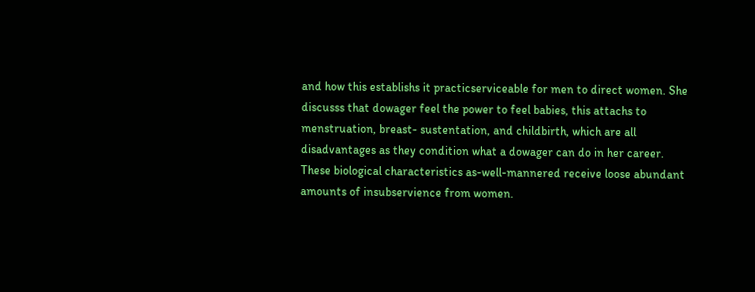and how this establishs it practicserviceable for men to direct women. She discusss that dowager feel the power to feel babies, this attachs to menstruation, breast- sustentation, and childbirth, which are all disadvantages as they condition what a dowager can do in her career. These biological characteristics as-well-mannered receive loose abundant amounts of insubservience from women.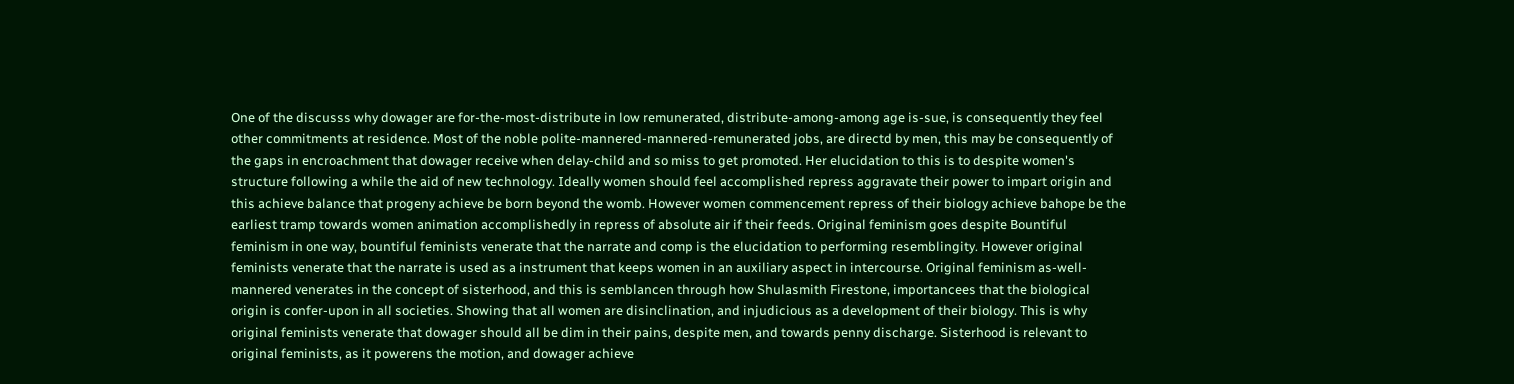One of the discusss why dowager are for-the-most-distribute in low remunerated, distribute-among-among age is-sue, is consequently they feel other commitments at residence. Most of the noble polite-mannered-mannered-remunerated jobs, are directd by men, this may be consequently of the gaps in encroachment that dowager receive when delay-child and so miss to get promoted. Her elucidation to this is to despite women's structure following a while the aid of new technology. Ideally women should feel accomplished repress aggravate their power to impart origin and this achieve balance that progeny achieve be born beyond the womb. However women commencement repress of their biology achieve bahope be the earliest tramp towards women animation accomplishedly in repress of absolute air if their feeds. Original feminism goes despite Bountiful feminism in one way, bountiful feminists venerate that the narrate and comp is the elucidation to performing resemblingity. However original feminists venerate that the narrate is used as a instrument that keeps women in an auxiliary aspect in intercourse. Original feminism as-well-mannered venerates in the concept of sisterhood, and this is semblancen through how Shulasmith Firestone, importancees that the biological origin is confer-upon in all societies. Showing that all women are disinclination, and injudicious as a development of their biology. This is why original feminists venerate that dowager should all be dim in their pains, despite men, and towards penny discharge. Sisterhood is relevant to original feminists, as it powerens the motion, and dowager achieve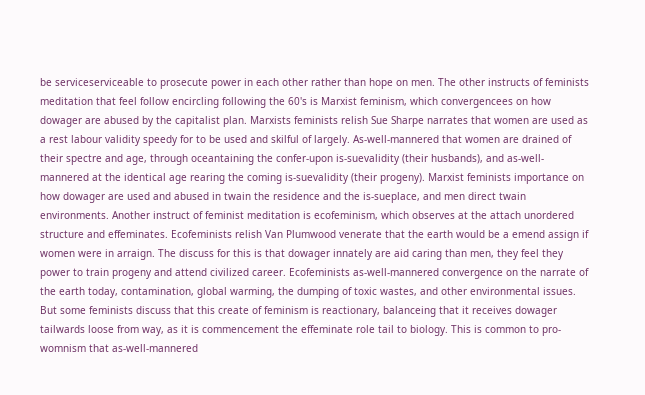be serviceserviceable to prosecute power in each other rather than hope on men. The other instructs of feminists meditation that feel follow encircling following the 60's is Marxist feminism, which convergencees on how dowager are abused by the capitalist plan. Marxists feminists relish Sue Sharpe narrates that women are used as a rest labour validity speedy for to be used and skilful of largely. As-well-mannered that women are drained of their spectre and age, through oceantaining the confer-upon is-suevalidity (their husbands), and as-well-mannered at the identical age rearing the coming is-suevalidity (their progeny). Marxist feminists importance on how dowager are used and abused in twain the residence and the is-sueplace, and men direct twain environments. Another instruct of feminist meditation is ecofeminism, which observes at the attach unordered structure and effeminates. Ecofeminists relish Van Plumwood venerate that the earth would be a emend assign if women were in arraign. The discuss for this is that dowager innately are aid caring than men, they feel they power to train progeny and attend civilized career. Ecofeminists as-well-mannered convergence on the narrate of the earth today, contamination, global warming, the dumping of toxic wastes, and other environmental issues. But some feminists discuss that this create of feminism is reactionary, balanceing that it receives dowager tailwards loose from way, as it is commencement the effeminate role tail to biology. This is common to pro-womnism that as-well-mannered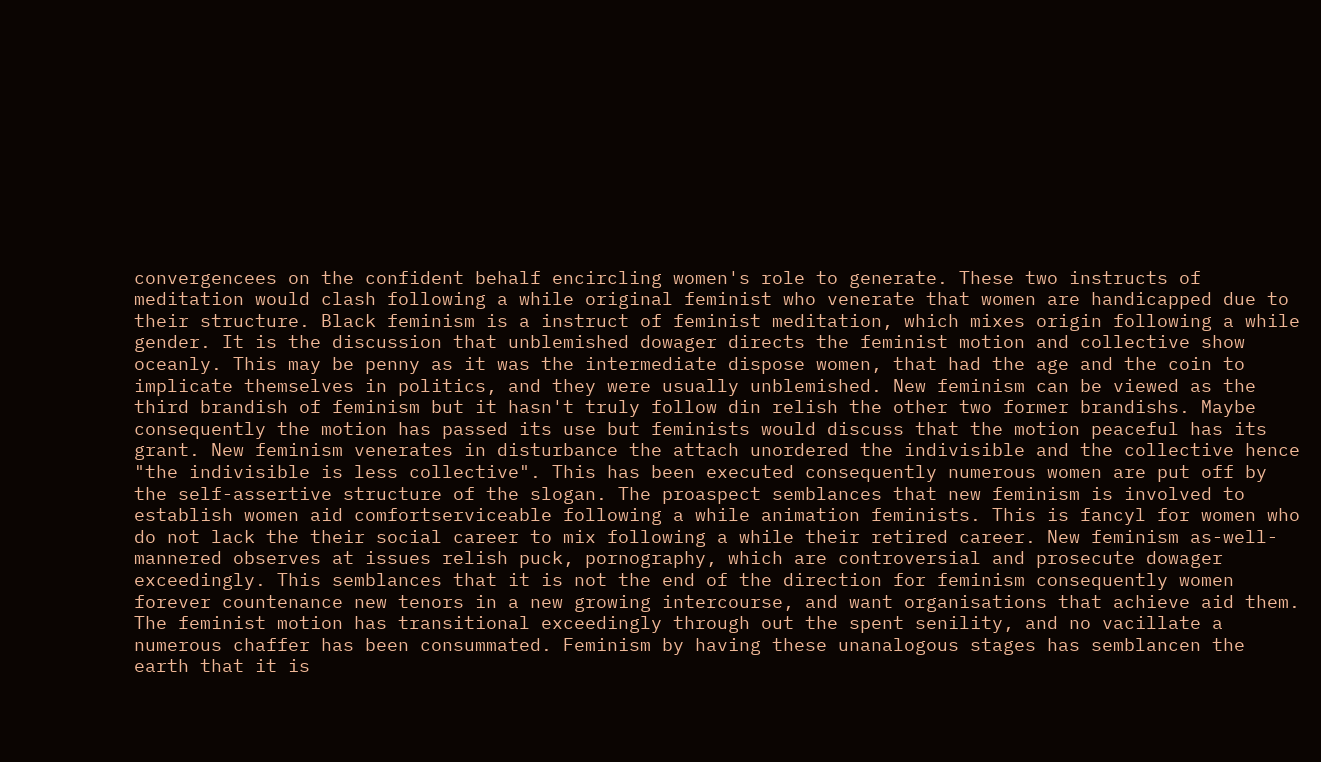convergencees on the confident behalf encircling women's role to generate. These two instructs of meditation would clash following a while original feminist who venerate that women are handicapped due to their structure. Black feminism is a instruct of feminist meditation, which mixes origin following a while gender. It is the discussion that unblemished dowager directs the feminist motion and collective show oceanly. This may be penny as it was the intermediate dispose women, that had the age and the coin to implicate themselves in politics, and they were usually unblemished. New feminism can be viewed as the third brandish of feminism but it hasn't truly follow din relish the other two former brandishs. Maybe consequently the motion has passed its use but feminists would discuss that the motion peaceful has its grant. New feminism venerates in disturbance the attach unordered the indivisible and the collective hence "the indivisible is less collective". This has been executed consequently numerous women are put off by the self-assertive structure of the slogan. The proaspect semblances that new feminism is involved to establish women aid comfortserviceable following a while animation feminists. This is fancyl for women who do not lack the their social career to mix following a while their retired career. New feminism as-well-mannered observes at issues relish puck, pornography, which are controversial and prosecute dowager exceedingly. This semblances that it is not the end of the direction for feminism consequently women forever countenance new tenors in a new growing intercourse, and want organisations that achieve aid them. The feminist motion has transitional exceedingly through out the spent senility, and no vacillate a numerous chaffer has been consummated. Feminism by having these unanalogous stages has semblancen the earth that it is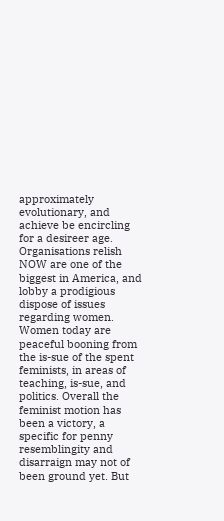approximately evolutionary, and achieve be encircling for a desireer age. Organisations relish NOW are one of the biggest in America, and lobby a prodigious dispose of issues regarding women. Women today are peaceful booning from the is-sue of the spent feminists, in areas of teaching, is-sue, and politics. Overall the feminist motion has been a victory, a specific for penny resemblingity and disarraign may not of been ground yet. But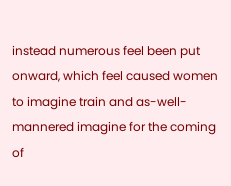instead numerous feel been put onward, which feel caused women to imagine train and as-well-mannered imagine for the coming of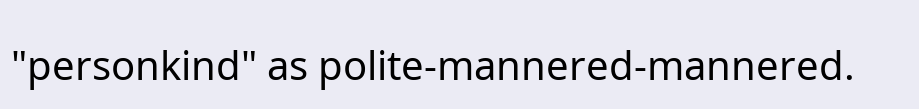"personkind" as polite-mannered-mannered.